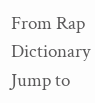From Rap Dictionary
Jump to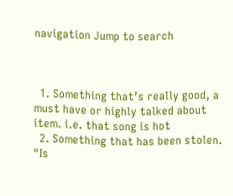navigation Jump to search



  1. Something that’s really good, a must have or highly talked about item. i.e. that song is hot
  2. Something that has been stolen. "Is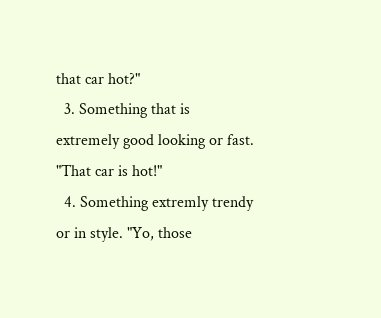that car hot?"
  3. Something that is extremely good looking or fast. "That car is hot!"
  4. Something extremly trendy or in style. "Yo, those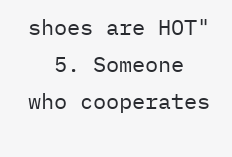shoes are HOT"
  5. Someone who cooperates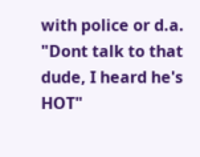with police or d.a. "Dont talk to that dude, I heard he's HOT"